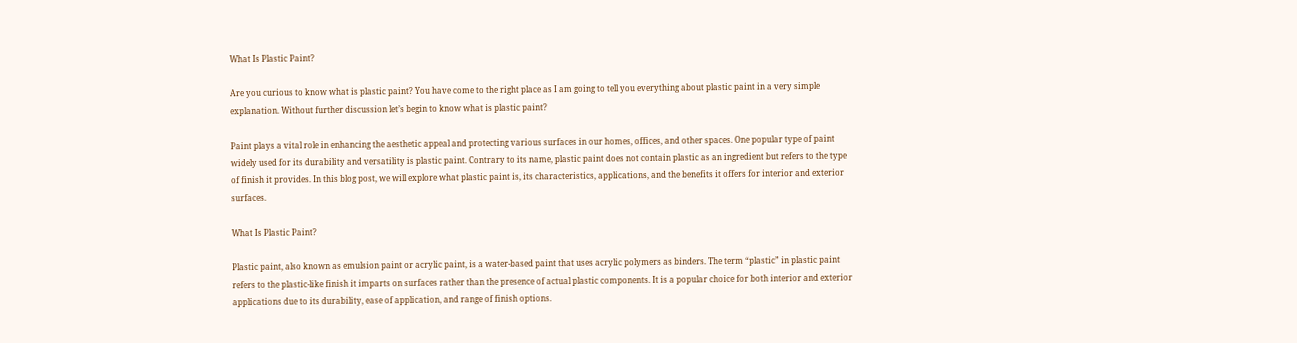What Is Plastic Paint?

Are you curious to know what is plastic paint? You have come to the right place as I am going to tell you everything about plastic paint in a very simple explanation. Without further discussion let’s begin to know what is plastic paint?

Paint plays a vital role in enhancing the aesthetic appeal and protecting various surfaces in our homes, offices, and other spaces. One popular type of paint widely used for its durability and versatility is plastic paint. Contrary to its name, plastic paint does not contain plastic as an ingredient but refers to the type of finish it provides. In this blog post, we will explore what plastic paint is, its characteristics, applications, and the benefits it offers for interior and exterior surfaces.

What Is Plastic Paint?

Plastic paint, also known as emulsion paint or acrylic paint, is a water-based paint that uses acrylic polymers as binders. The term “plastic” in plastic paint refers to the plastic-like finish it imparts on surfaces rather than the presence of actual plastic components. It is a popular choice for both interior and exterior applications due to its durability, ease of application, and range of finish options.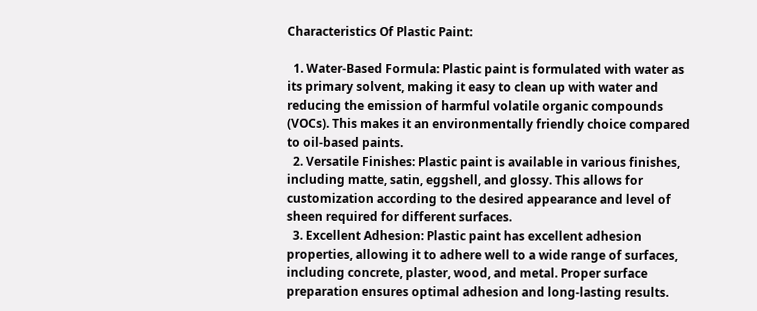Characteristics Of Plastic Paint:

  1. Water-Based Formula: Plastic paint is formulated with water as its primary solvent, making it easy to clean up with water and reducing the emission of harmful volatile organic compounds (VOCs). This makes it an environmentally friendly choice compared to oil-based paints.
  2. Versatile Finishes: Plastic paint is available in various finishes, including matte, satin, eggshell, and glossy. This allows for customization according to the desired appearance and level of sheen required for different surfaces.
  3. Excellent Adhesion: Plastic paint has excellent adhesion properties, allowing it to adhere well to a wide range of surfaces, including concrete, plaster, wood, and metal. Proper surface preparation ensures optimal adhesion and long-lasting results.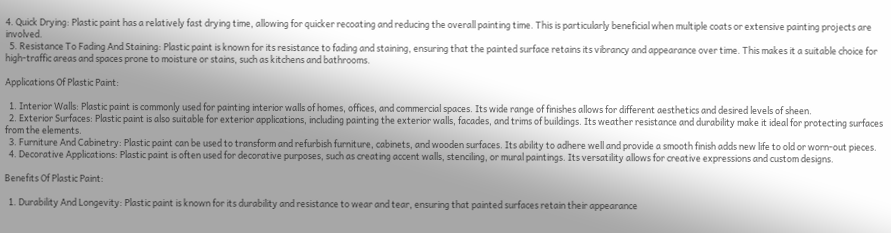4. Quick Drying: Plastic paint has a relatively fast drying time, allowing for quicker recoating and reducing the overall painting time. This is particularly beneficial when multiple coats or extensive painting projects are involved.
  5. Resistance To Fading And Staining: Plastic paint is known for its resistance to fading and staining, ensuring that the painted surface retains its vibrancy and appearance over time. This makes it a suitable choice for high-traffic areas and spaces prone to moisture or stains, such as kitchens and bathrooms.

Applications Of Plastic Paint:

  1. Interior Walls: Plastic paint is commonly used for painting interior walls of homes, offices, and commercial spaces. Its wide range of finishes allows for different aesthetics and desired levels of sheen.
  2. Exterior Surfaces: Plastic paint is also suitable for exterior applications, including painting the exterior walls, facades, and trims of buildings. Its weather resistance and durability make it ideal for protecting surfaces from the elements.
  3. Furniture And Cabinetry: Plastic paint can be used to transform and refurbish furniture, cabinets, and wooden surfaces. Its ability to adhere well and provide a smooth finish adds new life to old or worn-out pieces.
  4. Decorative Applications: Plastic paint is often used for decorative purposes, such as creating accent walls, stenciling, or mural paintings. Its versatility allows for creative expressions and custom designs.

Benefits Of Plastic Paint:

  1. Durability And Longevity: Plastic paint is known for its durability and resistance to wear and tear, ensuring that painted surfaces retain their appearance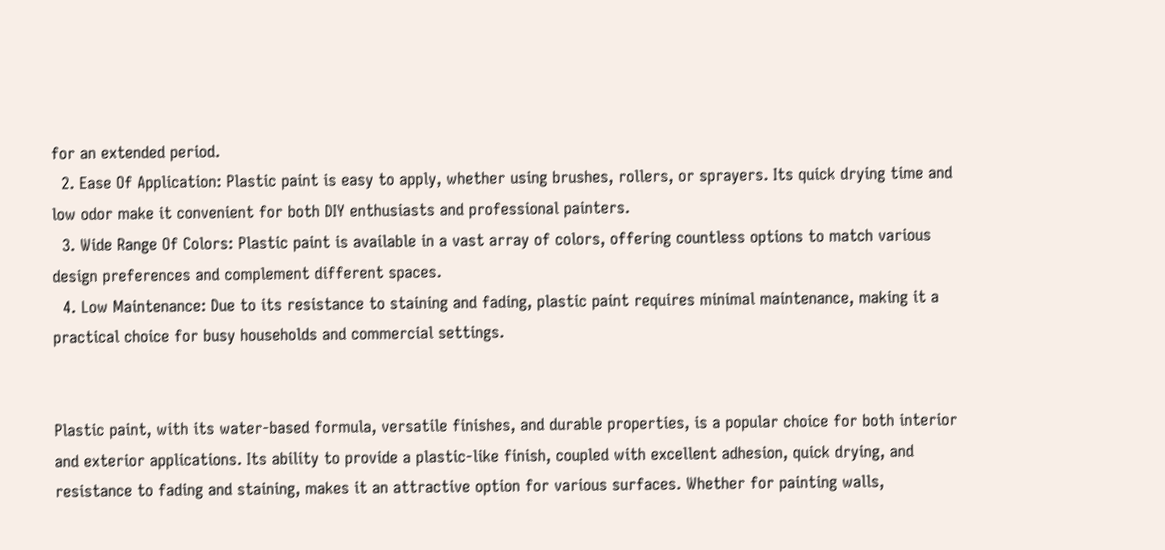for an extended period.
  2. Ease Of Application: Plastic paint is easy to apply, whether using brushes, rollers, or sprayers. Its quick drying time and low odor make it convenient for both DIY enthusiasts and professional painters.
  3. Wide Range Of Colors: Plastic paint is available in a vast array of colors, offering countless options to match various design preferences and complement different spaces.
  4. Low Maintenance: Due to its resistance to staining and fading, plastic paint requires minimal maintenance, making it a practical choice for busy households and commercial settings.


Plastic paint, with its water-based formula, versatile finishes, and durable properties, is a popular choice for both interior and exterior applications. Its ability to provide a plastic-like finish, coupled with excellent adhesion, quick drying, and resistance to fading and staining, makes it an attractive option for various surfaces. Whether for painting walls,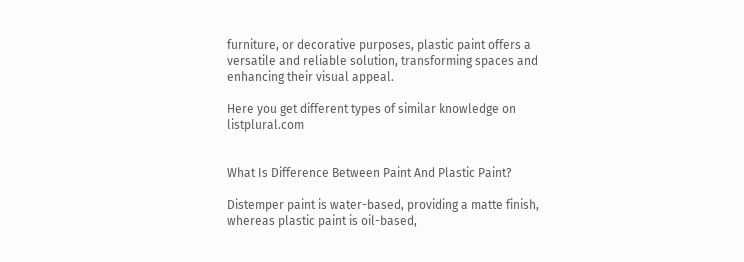furniture, or decorative purposes, plastic paint offers a versatile and reliable solution, transforming spaces and enhancing their visual appeal.

Here you get different types of similar knowledge on listplural.com


What Is Difference Between Paint And Plastic Paint?

Distemper paint is water-based, providing a matte finish, whereas plastic paint is oil-based,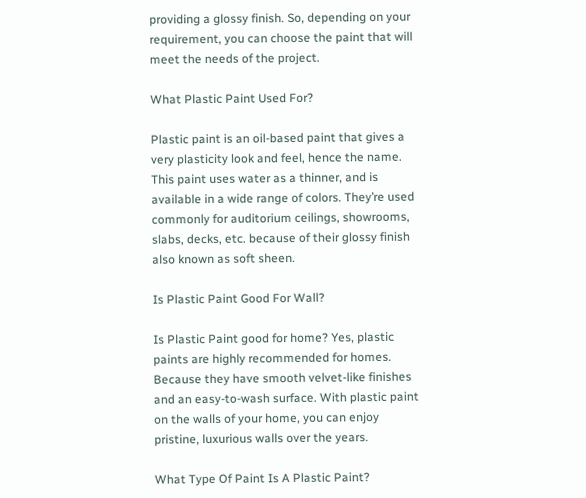providing a glossy finish. So, depending on your requirement, you can choose the paint that will meet the needs of the project.

What Plastic Paint Used For?

Plastic paint is an oil-based paint that gives a very plasticity look and feel, hence the name. This paint uses water as a thinner, and is available in a wide range of colors. They’re used commonly for auditorium ceilings, showrooms, slabs, decks, etc. because of their glossy finish also known as soft sheen.

Is Plastic Paint Good For Wall?

Is Plastic Paint good for home? Yes, plastic paints are highly recommended for homes. Because they have smooth velvet-like finishes and an easy-to-wash surface. With plastic paint on the walls of your home, you can enjoy pristine, luxurious walls over the years.

What Type Of Paint Is A Plastic Paint?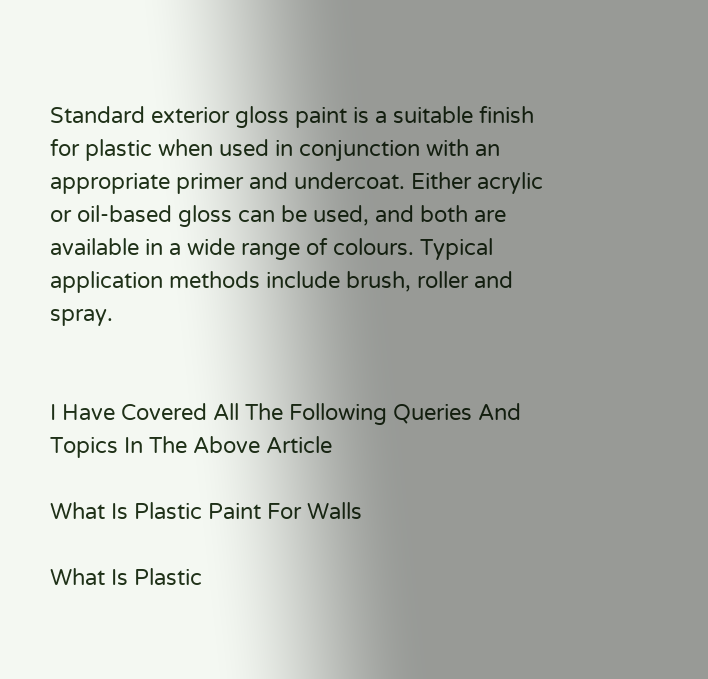Standard exterior gloss paint is a suitable finish for plastic when used in conjunction with an appropriate primer and undercoat. Either acrylic or oil-based gloss can be used, and both are available in a wide range of colours. Typical application methods include brush, roller and spray.


I Have Covered All The Following Queries And Topics In The Above Article

What Is Plastic Paint For Walls

What Is Plastic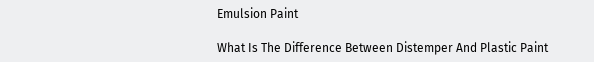Emulsion Paint

What Is The Difference Between Distemper And Plastic Paint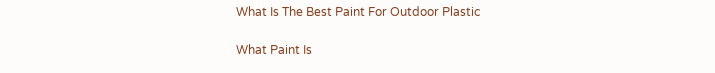What Is The Best Paint For Outdoor Plastic

What Paint Is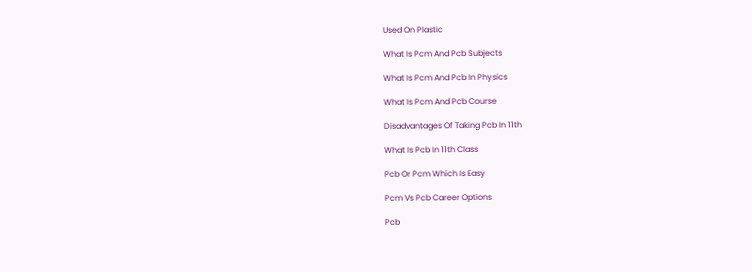Used On Plastic

What Is Pcm And Pcb Subjects

What Is Pcm And Pcb In Physics

What Is Pcm And Pcb Course

Disadvantages Of Taking Pcb In 11th

What Is Pcb In 11th Class

Pcb Or Pcm Which Is Easy

Pcm Vs Pcb Career Options

Pcb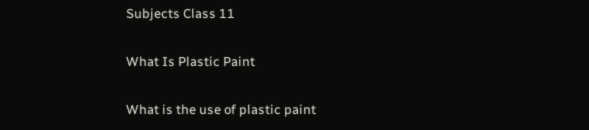Subjects Class 11

What Is Plastic Paint

What is the use of plastic paint